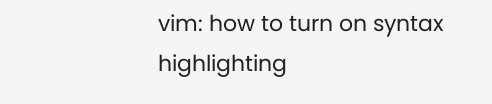vim: how to turn on syntax highlighting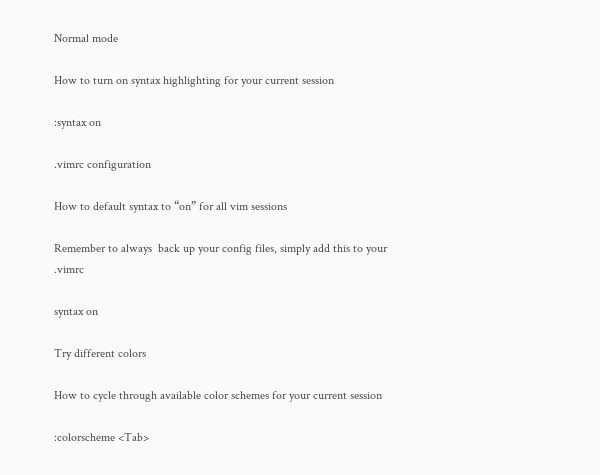Normal mode

How to turn on syntax highlighting for your current session

:syntax on

.vimrc configuration

How to default syntax to “on” for all vim sessions

Remember to always  back up your config files, simply add this to your .vimrc

syntax on

Try different colors

How to cycle through available color schemes for your current session

:colorscheme <Tab>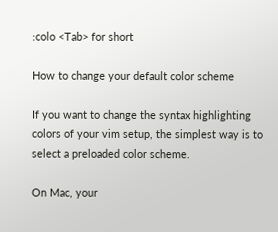:colo <Tab> for short

How to change your default color scheme

If you want to change the syntax highlighting colors of your vim setup, the simplest way is to select a preloaded color scheme.

On Mac, your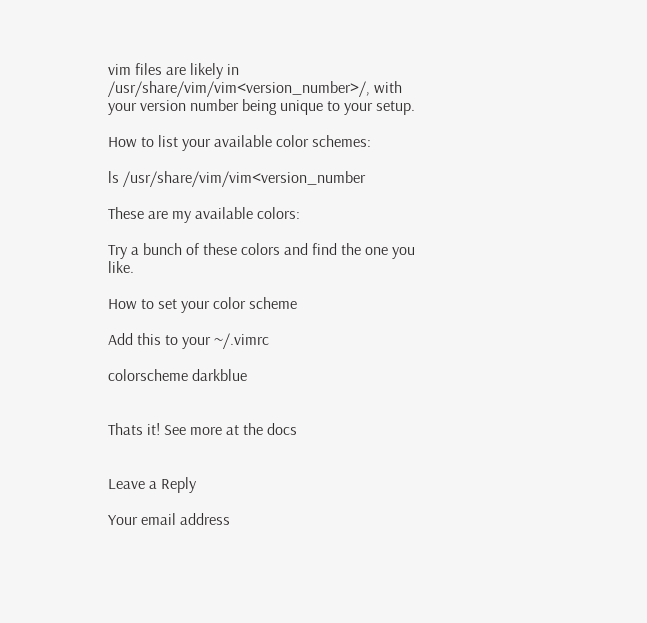vim files are likely in /usr/share/vim/vim<version_number>/, with your version number being unique to your setup.

How to list your available color schemes:

ls /usr/share/vim/vim<version_number

These are my available colors:

Try a bunch of these colors and find the one you like.

How to set your color scheme

Add this to your ~/.vimrc

colorscheme darkblue


Thats it! See more at the docs


Leave a Reply

Your email address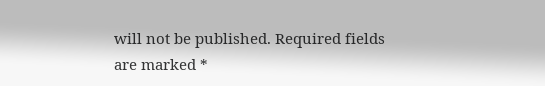will not be published. Required fields are marked *